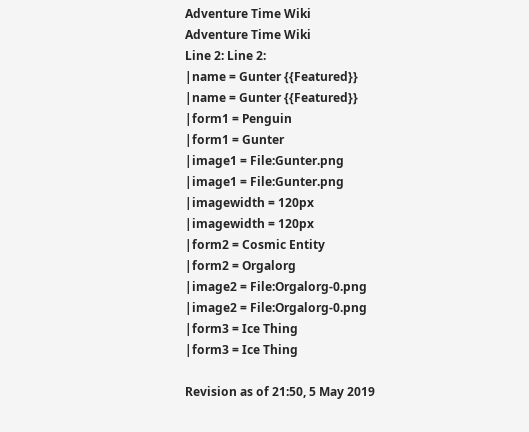Adventure Time Wiki
Adventure Time Wiki
Line 2: Line 2:
|name = Gunter {{Featured}}
|name = Gunter {{Featured}}
|form1 = Penguin
|form1 = Gunter
|image1 = File:Gunter.png
|image1 = File:Gunter.png
|imagewidth = 120px
|imagewidth = 120px
|form2 = Cosmic Entity
|form2 = Orgalorg
|image2 = File:Orgalorg-0.png
|image2 = File:Orgalorg-0.png
|form3 = Ice Thing
|form3 = Ice Thing

Revision as of 21:50, 5 May 2019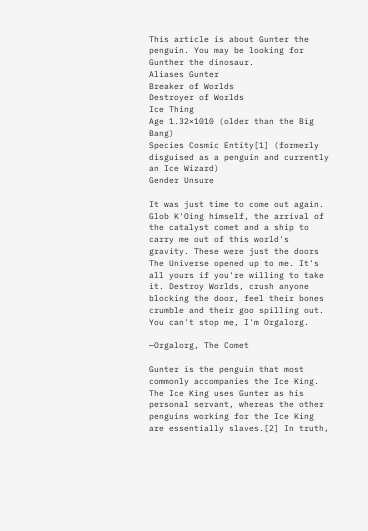This article is about Gunter the penguin. You may be looking for Gunther the dinosaur.
Aliases Gunter
Breaker of Worlds
Destroyer of Worlds
Ice Thing
Age 1.32×1010 (older than the Big Bang)
Species Cosmic Entity[1] (formerly disguised as a penguin and currently an Ice Wizard)
Gender Unsure

It was just time to come out again. Glob K'Oing himself, the arrival of the catalyst comet and a ship to carry me out of this world's gravity. These were just the doors The Universe opened up to me. It's all yours if you're willing to take it. Destroy Worlds, crush anyone blocking the door, feel their bones crumble and their goo spilling out. You can't stop me, I'm Orgalorg.

—Orgalorg, The Comet

Gunter is the penguin that most commonly accompanies the Ice King. The Ice King uses Gunter as his personal servant, whereas the other penguins working for the Ice King are essentially slaves.[2] In truth,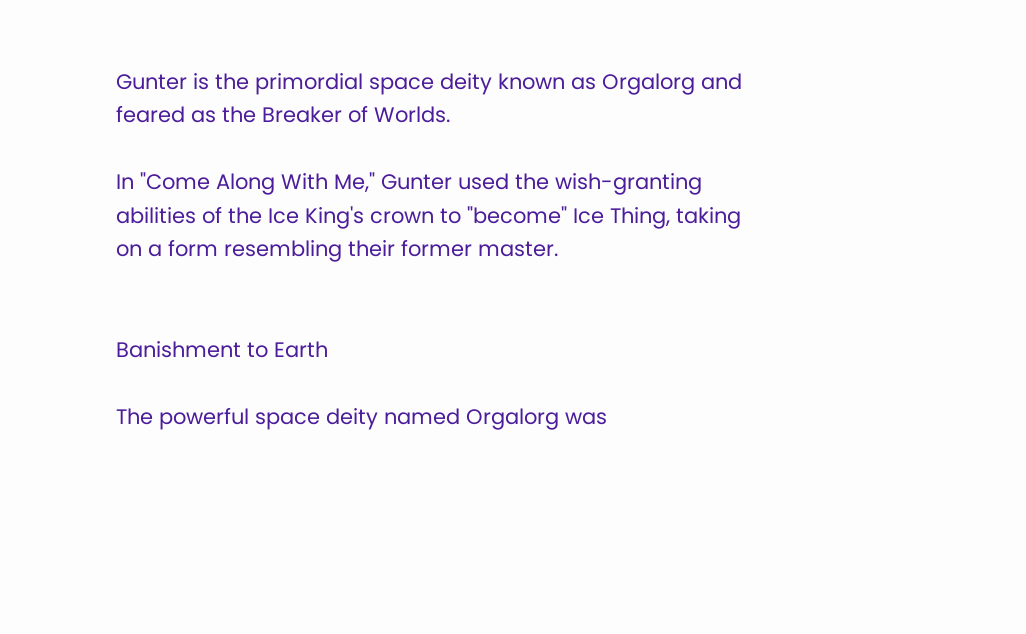Gunter is the primordial space deity known as Orgalorg and feared as the Breaker of Worlds.

In "Come Along With Me," Gunter used the wish-granting abilities of the Ice King's crown to "become" Ice Thing, taking on a form resembling their former master.


Banishment to Earth

The powerful space deity named Orgalorg was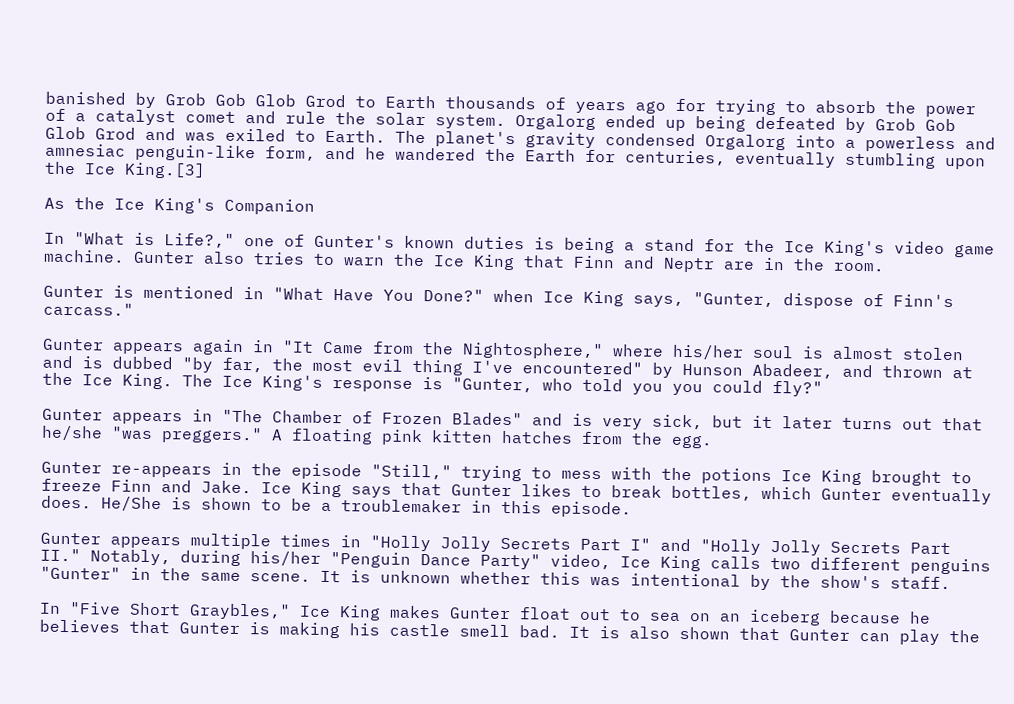banished by Grob Gob Glob Grod to Earth thousands of years ago for trying to absorb the power of a catalyst comet and rule the solar system. Orgalorg ended up being defeated by Grob Gob Glob Grod and was exiled to Earth. The planet's gravity condensed Orgalorg into a powerless and amnesiac penguin-like form, and he wandered the Earth for centuries, eventually stumbling upon the Ice King.[3]

As the Ice King's Companion

In "What is Life?," one of Gunter's known duties is being a stand for the Ice King's video game machine. Gunter also tries to warn the Ice King that Finn and Neptr are in the room.

Gunter is mentioned in "What Have You Done?" when Ice King says, "Gunter, dispose of Finn's carcass."

Gunter appears again in "It Came from the Nightosphere," where his/her soul is almost stolen and is dubbed "by far, the most evil thing I've encountered" by Hunson Abadeer, and thrown at the Ice King. The Ice King's response is "Gunter, who told you you could fly?"

Gunter appears in "The Chamber of Frozen Blades" and is very sick, but it later turns out that he/she "was preggers." A floating pink kitten hatches from the egg.

Gunter re-appears in the episode "Still," trying to mess with the potions Ice King brought to freeze Finn and Jake. Ice King says that Gunter likes to break bottles, which Gunter eventually does. He/She is shown to be a troublemaker in this episode.

Gunter appears multiple times in "Holly Jolly Secrets Part I" and "Holly Jolly Secrets Part II." Notably, during his/her "Penguin Dance Party" video, Ice King calls two different penguins "Gunter" in the same scene. It is unknown whether this was intentional by the show's staff.

In "Five Short Graybles," Ice King makes Gunter float out to sea on an iceberg because he believes that Gunter is making his castle smell bad. It is also shown that Gunter can play the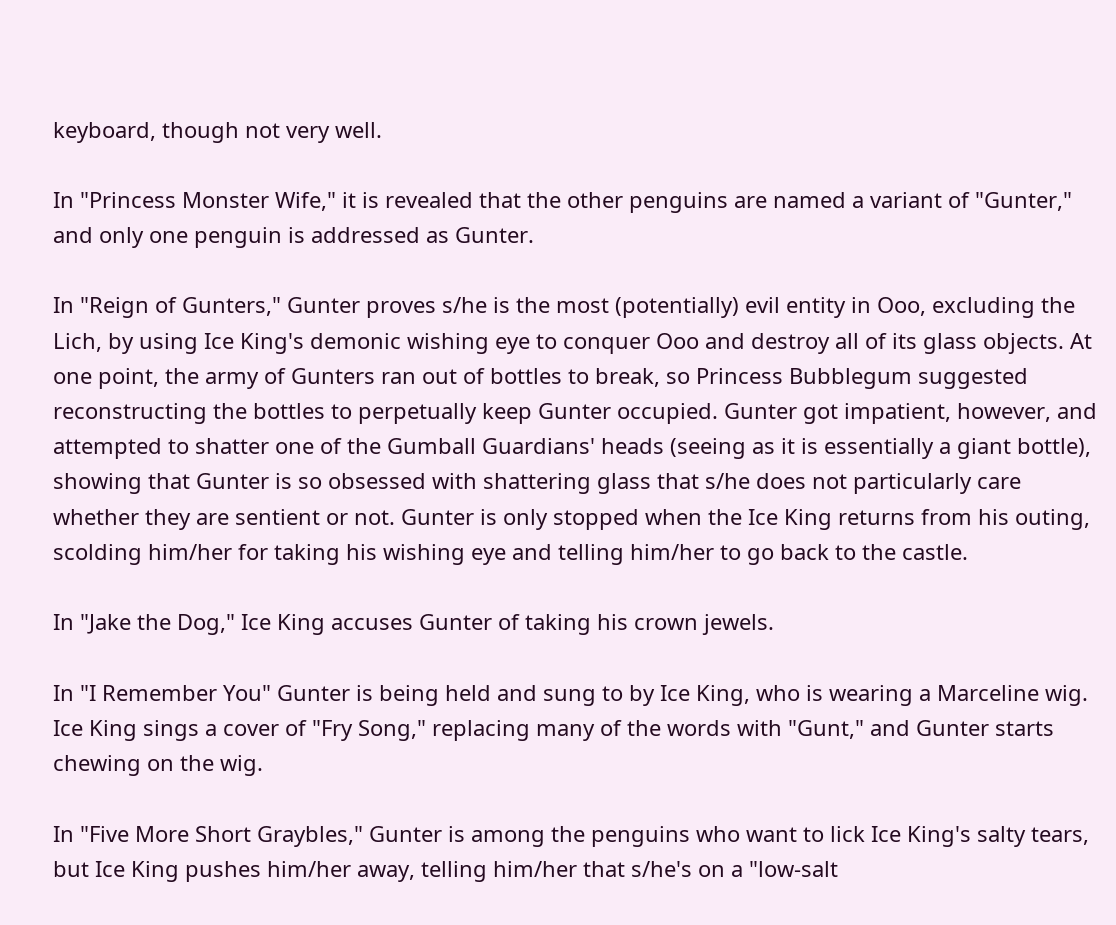keyboard, though not very well.

In "Princess Monster Wife," it is revealed that the other penguins are named a variant of "Gunter," and only one penguin is addressed as Gunter.

In "Reign of Gunters," Gunter proves s/he is the most (potentially) evil entity in Ooo, excluding the Lich, by using Ice King's demonic wishing eye to conquer Ooo and destroy all of its glass objects. At one point, the army of Gunters ran out of bottles to break, so Princess Bubblegum suggested reconstructing the bottles to perpetually keep Gunter occupied. Gunter got impatient, however, and attempted to shatter one of the Gumball Guardians' heads (seeing as it is essentially a giant bottle), showing that Gunter is so obsessed with shattering glass that s/he does not particularly care whether they are sentient or not. Gunter is only stopped when the Ice King returns from his outing, scolding him/her for taking his wishing eye and telling him/her to go back to the castle.

In "Jake the Dog," Ice King accuses Gunter of taking his crown jewels.

In "I Remember You" Gunter is being held and sung to by Ice King, who is wearing a Marceline wig. Ice King sings a cover of "Fry Song," replacing many of the words with "Gunt," and Gunter starts chewing on the wig.

In "Five More Short Graybles," Gunter is among the penguins who want to lick Ice King's salty tears, but Ice King pushes him/her away, telling him/her that s/he's on a "low-salt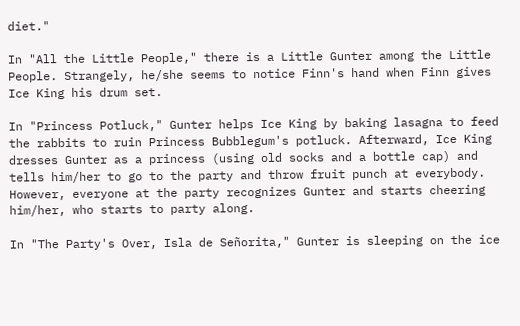diet."

In "All the Little People," there is a Little Gunter among the Little People. Strangely, he/she seems to notice Finn's hand when Finn gives Ice King his drum set.

In "Princess Potluck," Gunter helps Ice King by baking lasagna to feed the rabbits to ruin Princess Bubblegum's potluck. Afterward, Ice King dresses Gunter as a princess (using old socks and a bottle cap) and tells him/her to go to the party and throw fruit punch at everybody. However, everyone at the party recognizes Gunter and starts cheering him/her, who starts to party along.

In "The Party's Over, Isla de Señorita," Gunter is sleeping on the ice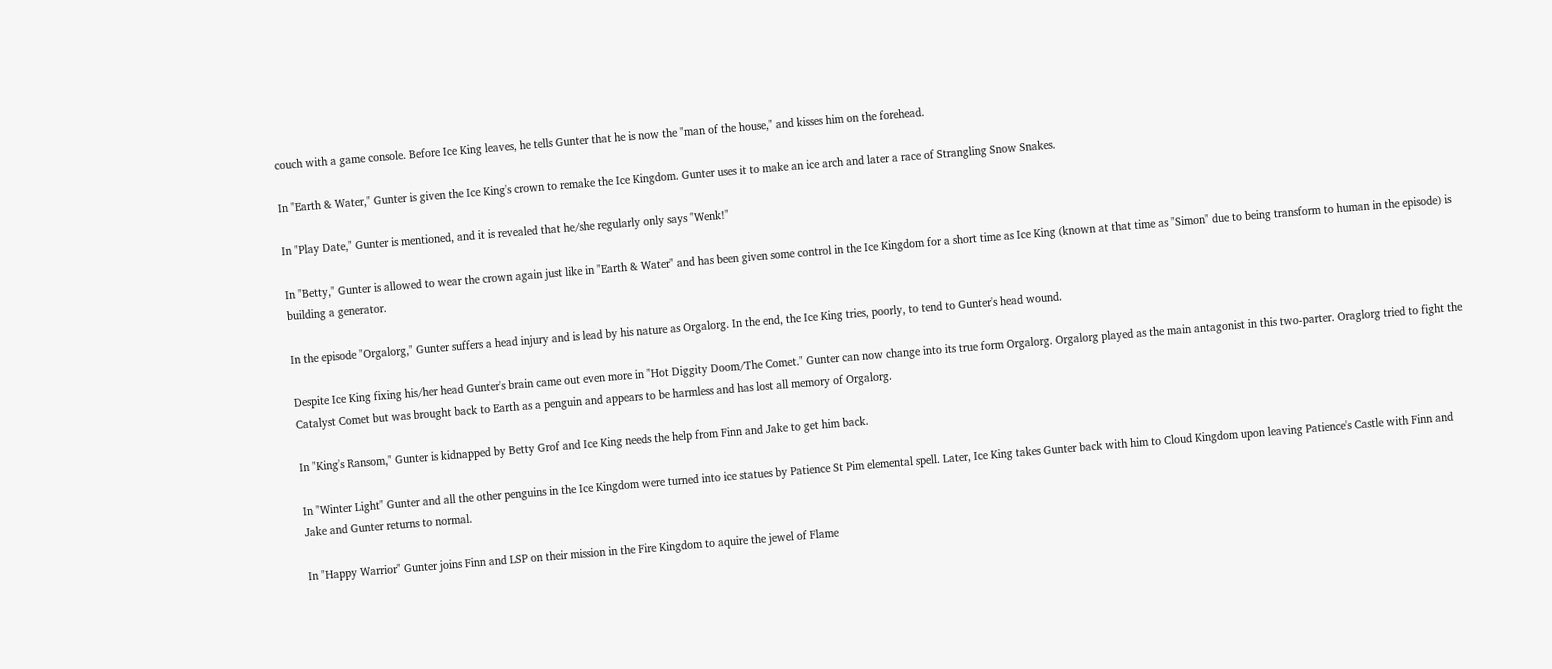couch with a game console. Before Ice King leaves, he tells Gunter that he is now the "man of the house," and kisses him on the forehead.

In "Earth & Water," Gunter is given the Ice King's crown to remake the Ice Kingdom. Gunter uses it to make an ice arch and later a race of Strangling Snow Snakes.

In "Play Date," Gunter is mentioned, and it is revealed that he/she regularly only says "Wenk!"

In "Betty," Gunter is allowed to wear the crown again just like in "Earth & Water" and has been given some control in the Ice Kingdom for a short time as Ice King (known at that time as "Simon" due to being transform to human in the episode) is building a generator.

In the episode "Orgalorg," Gunter suffers a head injury and is lead by his nature as Orgalorg. In the end, the Ice King tries, poorly, to tend to Gunter's head wound.

Despite Ice King fixing his/her head Gunter's brain came out even more in "Hot Diggity Doom/The Comet." Gunter can now change into its true form Orgalorg. Orgalorg played as the main antagonist in this two-parter. Oraglorg tried to fight the Catalyst Comet but was brought back to Earth as a penguin and appears to be harmless and has lost all memory of Orgalorg.

In "King's Ransom," Gunter is kidnapped by Betty Grof and Ice King needs the help from Finn and Jake to get him back.

In "Winter Light" Gunter and all the other penguins in the Ice Kingdom were turned into ice statues by Patience St Pim elemental spell. Later, Ice King takes Gunter back with him to Cloud Kingdom upon leaving Patience's Castle with Finn and Jake and Gunter returns to normal.

In "Happy Warrior" Gunter joins Finn and LSP on their mission in the Fire Kingdom to aquire the jewel of Flame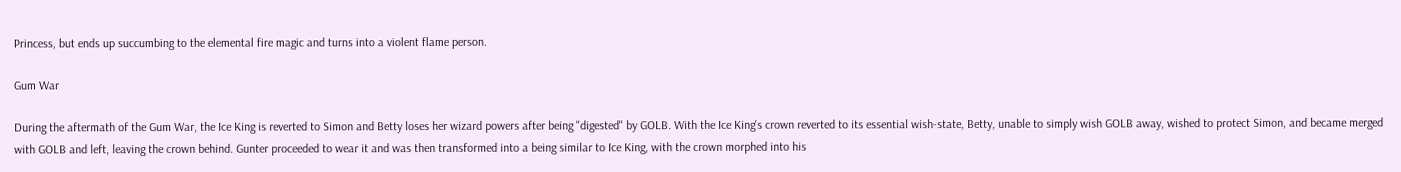Princess, but ends up succumbing to the elemental fire magic and turns into a violent flame person.

Gum War

During the aftermath of the Gum War, the Ice King is reverted to Simon and Betty loses her wizard powers after being "digested" by GOLB. With the Ice King's crown reverted to its essential wish-state, Betty, unable to simply wish GOLB away, wished to protect Simon, and became merged with GOLB and left, leaving the crown behind. Gunter proceeded to wear it and was then transformed into a being similar to Ice King, with the crown morphed into his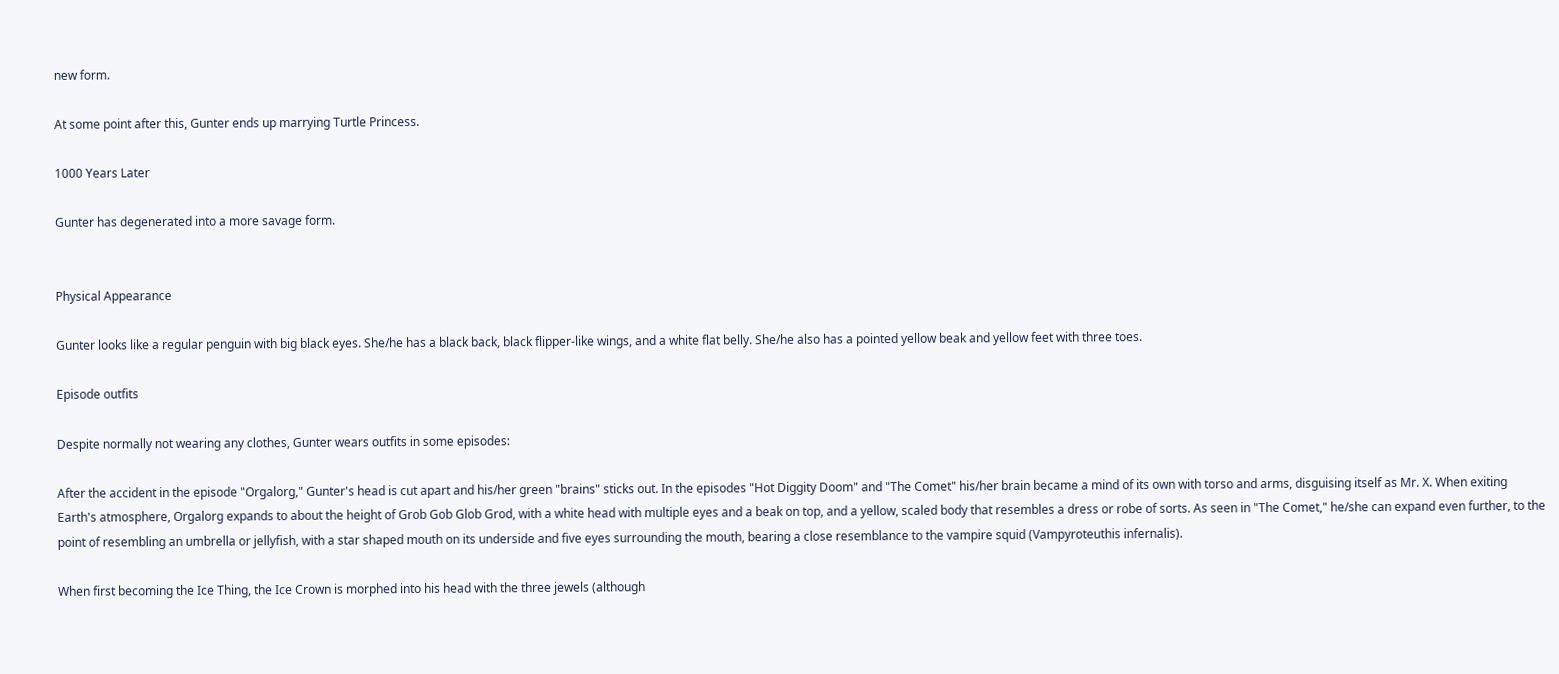new form.

At some point after this, Gunter ends up marrying Turtle Princess.

1000 Years Later

Gunter has degenerated into a more savage form.


Physical Appearance

Gunter looks like a regular penguin with big black eyes. She/he has a black back, black flipper-like wings, and a white flat belly. She/he also has a pointed yellow beak and yellow feet with three toes.

Episode outfits

Despite normally not wearing any clothes, Gunter wears outfits in some episodes:

After the accident in the episode "Orgalorg," Gunter's head is cut apart and his/her green "brains" sticks out. In the episodes "Hot Diggity Doom" and "The Comet" his/her brain became a mind of its own with torso and arms, disguising itself as Mr. X. When exiting Earth's atmosphere, Orgalorg expands to about the height of Grob Gob Glob Grod, with a white head with multiple eyes and a beak on top, and a yellow, scaled body that resembles a dress or robe of sorts. As seen in "The Comet," he/she can expand even further, to the point of resembling an umbrella or jellyfish, with a star shaped mouth on its underside and five eyes surrounding the mouth, bearing a close resemblance to the vampire squid (Vampyroteuthis infernalis).

When first becoming the Ice Thing, the Ice Crown is morphed into his head with the three jewels (although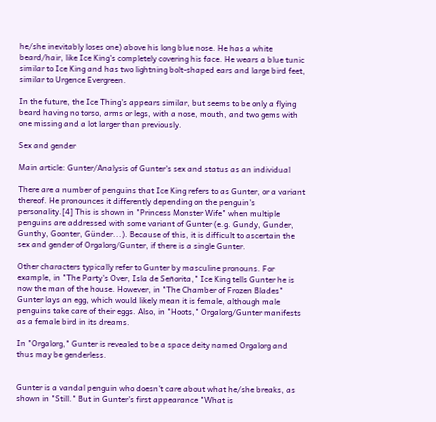he/she inevitably loses one) above his long blue nose. He has a white beard/hair, like Ice King's completely covering his face. He wears a blue tunic similar to Ice King and has two lightning bolt-shaped ears and large bird feet, similar to Urgence Evergreen.

In the future, the Ice Thing's appears similar, but seems to be only a flying beard having no torso, arms or legs, with a nose, mouth, and two gems with one missing and a lot larger than previously.

Sex and gender

Main article: Gunter/Analysis of Gunter's sex and status as an individual

There are a number of penguins that Ice King refers to as Gunter, or a variant thereof. He pronounces it differently depending on the penguin's personality.[4] This is shown in "Princess Monster Wife" when multiple penguins are addressed with some variant of Gunter (e.g. Gundy, Gunder, Gunthy, Goonter, Günder...). Because of this, it is difficult to ascertain the sex and gender of Orgalorg/Gunter, if there is a single Gunter.

Other characters typically refer to Gunter by masculine pronouns. For example, in "The Party's Over, Isla de Señorita," Ice King tells Gunter he is now the man of the house. However, in "The Chamber of Frozen Blades" Gunter lays an egg, which would likely mean it is female, although male penguins take care of their eggs. Also, in "Hoots," Orgalorg/Gunter manifests as a female bird in its dreams.

In "Orgalorg," Gunter is revealed to be a space deity named Orgalorg and thus may be genderless.


Gunter is a vandal penguin who doesn't care about what he/she breaks, as shown in "Still." But in Gunter's first appearance "What is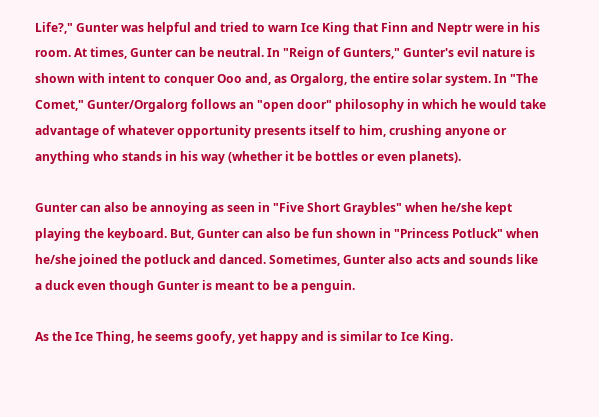Life?," Gunter was helpful and tried to warn Ice King that Finn and Neptr were in his room. At times, Gunter can be neutral. In "Reign of Gunters," Gunter's evil nature is shown with intent to conquer Ooo and, as Orgalorg, the entire solar system. In "The Comet," Gunter/Orgalorg follows an "open door" philosophy in which he would take advantage of whatever opportunity presents itself to him, crushing anyone or anything who stands in his way (whether it be bottles or even planets).

Gunter can also be annoying as seen in "Five Short Graybles" when he/she kept playing the keyboard. But, Gunter can also be fun shown in "Princess Potluck" when he/she joined the potluck and danced. Sometimes, Gunter also acts and sounds like a duck even though Gunter is meant to be a penguin.

As the Ice Thing, he seems goofy, yet happy and is similar to Ice King.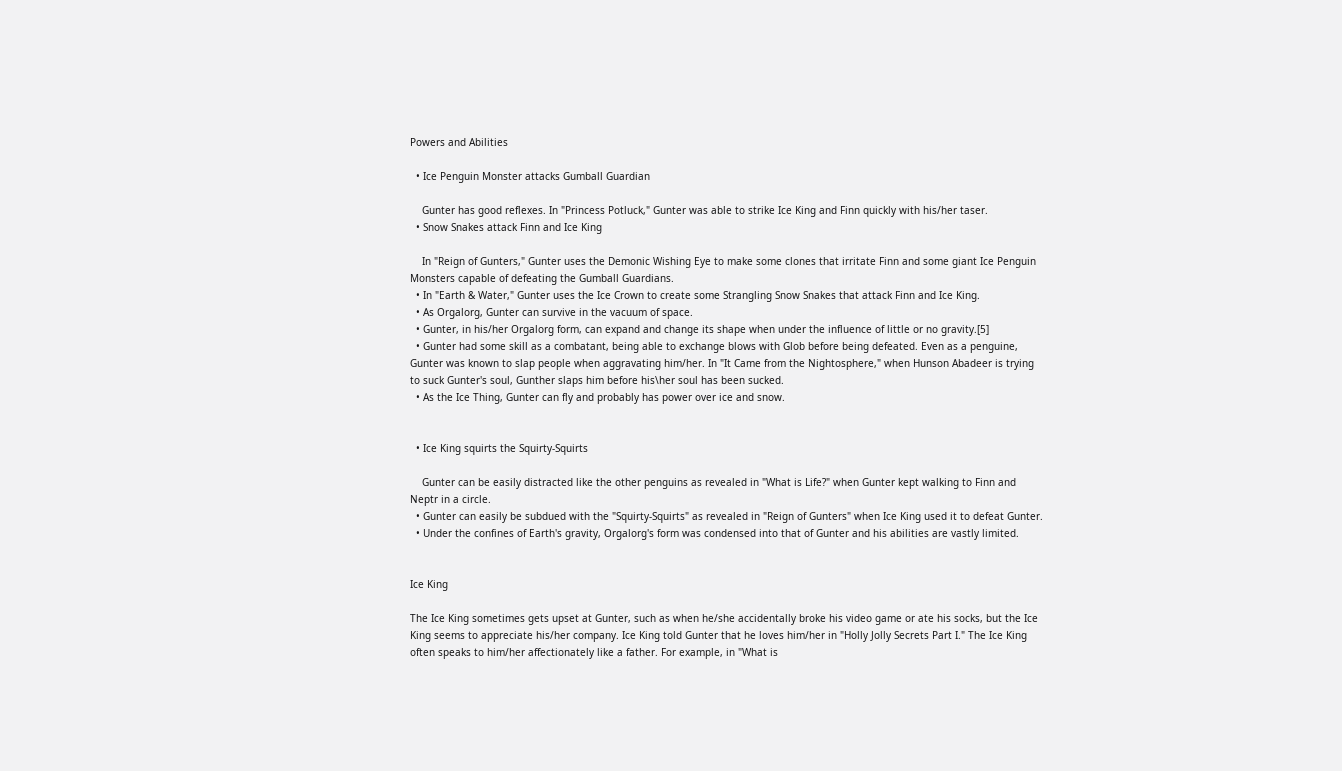Powers and Abilities

  • Ice Penguin Monster attacks Gumball Guardian

    Gunter has good reflexes. In "Princess Potluck," Gunter was able to strike Ice King and Finn quickly with his/her taser.
  • Snow Snakes attack Finn and Ice King

    In "Reign of Gunters," Gunter uses the Demonic Wishing Eye to make some clones that irritate Finn and some giant Ice Penguin Monsters capable of defeating the Gumball Guardians.
  • In "Earth & Water," Gunter uses the Ice Crown to create some Strangling Snow Snakes that attack Finn and Ice King.
  • As Orgalorg, Gunter can survive in the vacuum of space.
  • Gunter, in his/her Orgalorg form, can expand and change its shape when under the influence of little or no gravity.[5]
  • Gunter had some skill as a combatant, being able to exchange blows with Glob before being defeated. Even as a penguine, Gunter was known to slap people when aggravating him/her. In "It Came from the Nightosphere," when Hunson Abadeer is trying to suck Gunter's soul, Gunther slaps him before his\her soul has been sucked.
  • As the Ice Thing, Gunter can fly and probably has power over ice and snow.


  • Ice King squirts the Squirty-Squirts

    Gunter can be easily distracted like the other penguins as revealed in "What is Life?" when Gunter kept walking to Finn and Neptr in a circle.
  • Gunter can easily be subdued with the "Squirty-Squirts" as revealed in "Reign of Gunters" when Ice King used it to defeat Gunter.
  • Under the confines of Earth's gravity, Orgalorg's form was condensed into that of Gunter and his abilities are vastly limited.


Ice King

The Ice King sometimes gets upset at Gunter, such as when he/she accidentally broke his video game or ate his socks, but the Ice King seems to appreciate his/her company. Ice King told Gunter that he loves him/her in "Holly Jolly Secrets Part I." The Ice King often speaks to him/her affectionately like a father. For example, in "What is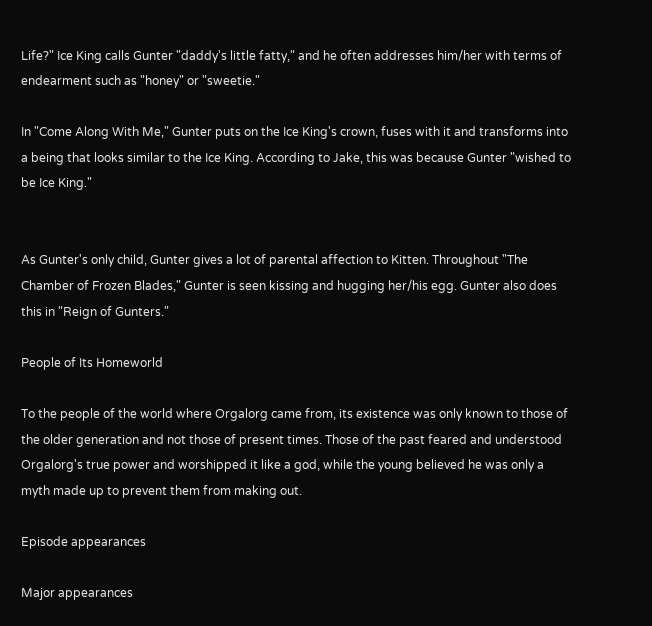Life?" Ice King calls Gunter "daddy's little fatty," and he often addresses him/her with terms of endearment such as "honey" or "sweetie."

In "Come Along With Me," Gunter puts on the Ice King's crown, fuses with it and transforms into a being that looks similar to the Ice King. According to Jake, this was because Gunter "wished to be Ice King."


As Gunter's only child, Gunter gives a lot of parental affection to Kitten. Throughout "The Chamber of Frozen Blades," Gunter is seen kissing and hugging her/his egg. Gunter also does this in "Reign of Gunters."

People of Its Homeworld

To the people of the world where Orgalorg came from, its existence was only known to those of the older generation and not those of present times. Those of the past feared and understood Orgalorg's true power and worshipped it like a god, while the young believed he was only a myth made up to prevent them from making out.

Episode appearances

Major appearances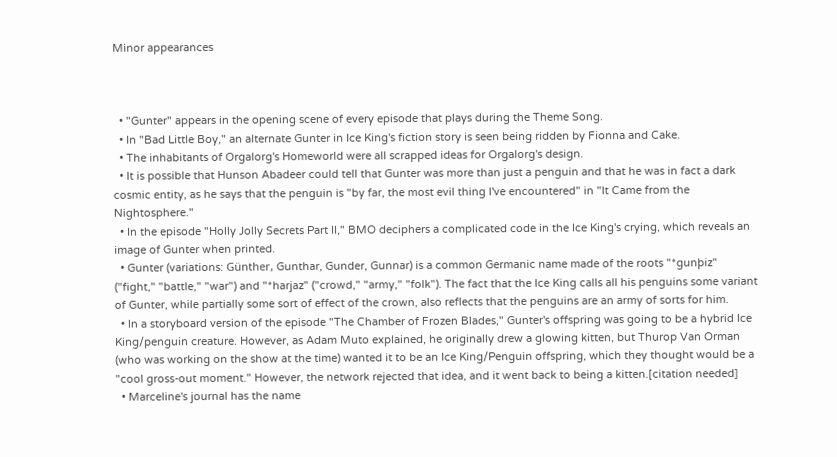Minor appearances



  • "Gunter" appears in the opening scene of every episode that plays during the Theme Song.
  • In "Bad Little Boy," an alternate Gunter in Ice King's fiction story is seen being ridden by Fionna and Cake.
  • The inhabitants of Orgalorg's Homeworld were all scrapped ideas for Orgalorg's design.
  • It is possible that Hunson Abadeer could tell that Gunter was more than just a penguin and that he was in fact a dark cosmic entity, as he says that the penguin is "by far, the most evil thing I've encountered" in "It Came from the Nightosphere."
  • In the episode "Holly Jolly Secrets Part II," BMO deciphers a complicated code in the Ice King's crying, which reveals an image of Gunter when printed.
  • Gunter (variations: Günther, Gunthar, Gunder, Gunnar) is a common Germanic name made of the roots "*gunþiz" ("fight," "battle," "war") and "*harjaz" ("crowd," "army," "folk"). The fact that the Ice King calls all his penguins some variant of Gunter, while partially some sort of effect of the crown, also reflects that the penguins are an army of sorts for him.
  • In a storyboard version of the episode "The Chamber of Frozen Blades," Gunter's offspring was going to be a hybrid Ice King/penguin creature. However, as Adam Muto explained, he originally drew a glowing kitten, but Thurop Van Orman (who was working on the show at the time) wanted it to be an Ice King/Penguin offspring, which they thought would be a "cool gross-out moment." However, the network rejected that idea, and it went back to being a kitten.[citation needed]
  • Marceline's journal has the name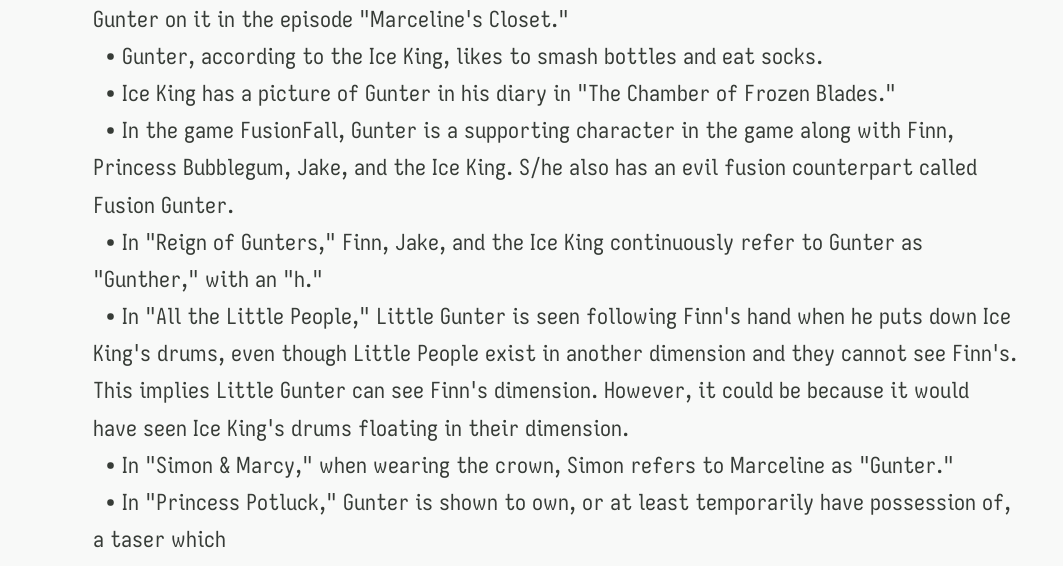Gunter on it in the episode "Marceline's Closet."
  • Gunter, according to the Ice King, likes to smash bottles and eat socks.
  • Ice King has a picture of Gunter in his diary in "The Chamber of Frozen Blades."
  • In the game FusionFall, Gunter is a supporting character in the game along with Finn, Princess Bubblegum, Jake, and the Ice King. S/he also has an evil fusion counterpart called Fusion Gunter.
  • In "Reign of Gunters," Finn, Jake, and the Ice King continuously refer to Gunter as "Gunther," with an "h."
  • In "All the Little People," Little Gunter is seen following Finn's hand when he puts down Ice King's drums, even though Little People exist in another dimension and they cannot see Finn's. This implies Little Gunter can see Finn's dimension. However, it could be because it would have seen Ice King's drums floating in their dimension.
  • In "Simon & Marcy," when wearing the crown, Simon refers to Marceline as "Gunter."
  • In "Princess Potluck," Gunter is shown to own, or at least temporarily have possession of, a taser which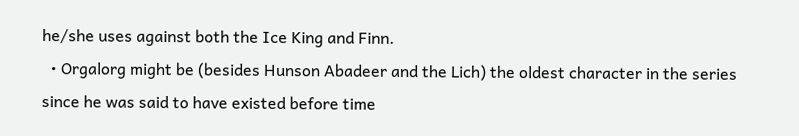he/she uses against both the Ice King and Finn.
  • Orgalorg might be (besides Hunson Abadeer and the Lich) the oldest character in the series since he was said to have existed before time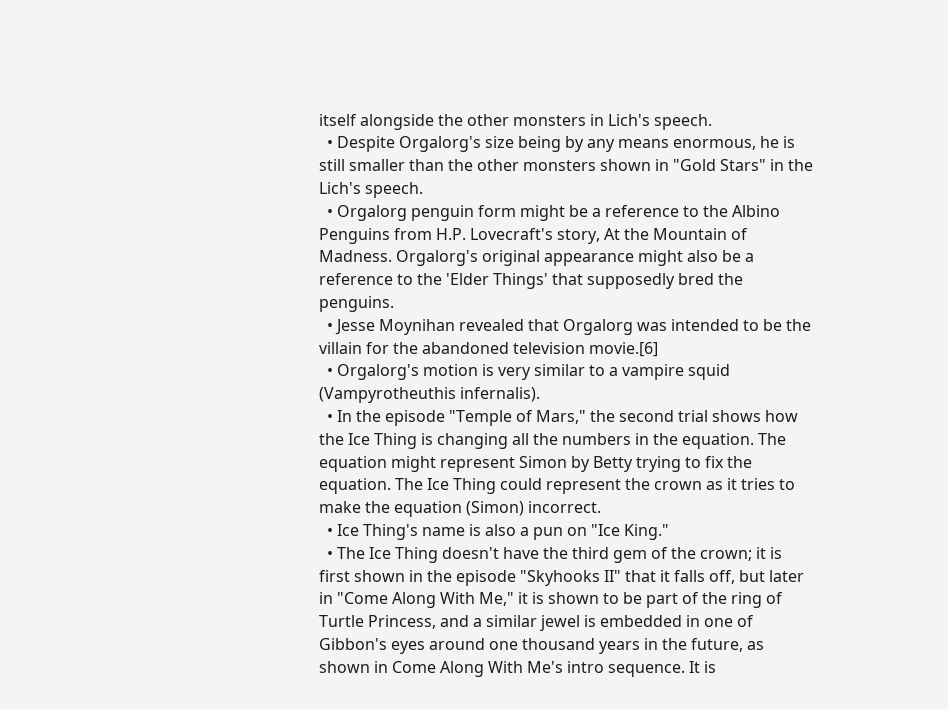itself alongside the other monsters in Lich's speech.
  • Despite Orgalorg's size being by any means enormous, he is still smaller than the other monsters shown in "Gold Stars" in the Lich's speech.
  • Orgalorg penguin form might be a reference to the Albino Penguins from H.P. Lovecraft's story, At the Mountain of Madness. Orgalorg's original appearance might also be a reference to the 'Elder Things' that supposedly bred the penguins.
  • Jesse Moynihan revealed that Orgalorg was intended to be the villain for the abandoned television movie.[6]
  • Orgalorg's motion is very similar to a vampire squid (Vampyrotheuthis infernalis).
  • In the episode "Temple of Mars," the second trial shows how the Ice Thing is changing all the numbers in the equation. The equation might represent Simon by Betty trying to fix the equation. The Ice Thing could represent the crown as it tries to make the equation (Simon) incorrect.
  • Ice Thing's name is also a pun on "Ice King."
  • The Ice Thing doesn't have the third gem of the crown; it is first shown in the episode "Skyhooks II" that it falls off, but later in "Come Along With Me," it is shown to be part of the ring of Turtle Princess, and a similar jewel is embedded in one of Gibbon's eyes around one thousand years in the future, as shown in Come Along With Me's intro sequence. It is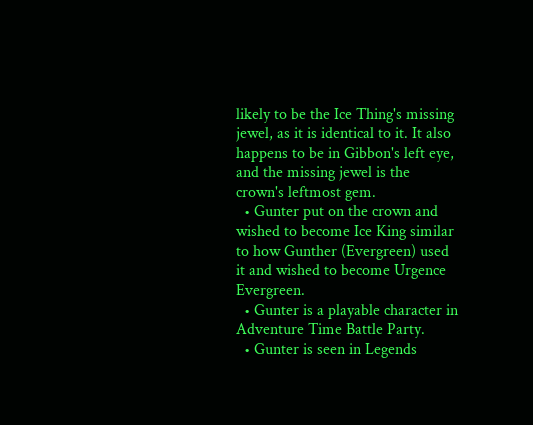likely to be the Ice Thing's missing jewel, as it is identical to it. It also happens to be in Gibbon's left eye, and the missing jewel is the crown's leftmost gem.
  • Gunter put on the crown and wished to become Ice King similar to how Gunther (Evergreen) used it and wished to become Urgence Evergreen.
  • Gunter is a playable character in Adventure Time Battle Party.
  • Gunter is seen in Legends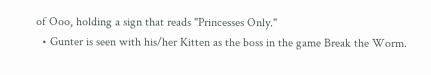of Ooo, holding a sign that reads "Princesses Only."
  • Gunter is seen with his/her Kitten as the boss in the game Break the Worm.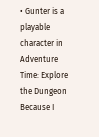• Gunter is a playable character in Adventure Time: Explore the Dungeon Because I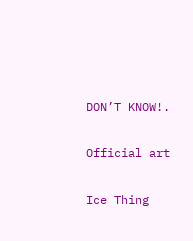DON’T KNOW!.


Official art


Ice Thing